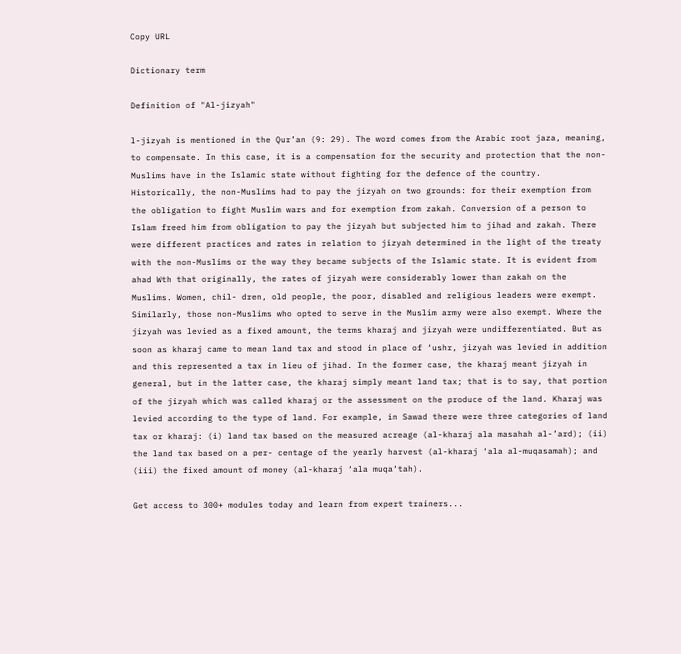Copy URL

Dictionary term

Definition of "Al-jizyah"

l-jizyah is mentioned in the Qur’an (9: 29). The word comes from the Arabic root jaza, meaning, to compensate. In this case, it is a compensation for the security and protection that the non-Muslims have in the Islamic state without fighting for the defence of the country. Historically, the non-Muslims had to pay the jizyah on two grounds: for their exemption from the obligation to fight Muslim wars and for exemption from zakah. Conversion of a person to Islam freed him from obligation to pay the jizyah but subjected him to jihad and zakah. There were different practices and rates in relation to jizyah determined in the light of the treaty with the non-Muslims or the way they became subjects of the Islamic state. It is evident from ahad Wth that originally, the rates of jizyah were considerably lower than zakah on the Muslims. Women, chil- dren, old people, the poor, disabled and religious leaders were exempt. Similarly, those non-Muslims who opted to serve in the Muslim army were also exempt. Where the jizyah was levied as a fixed amount, the terms kharaj and jizyah were undifferentiated. But as soon as kharaj came to mean land tax and stood in place of ‘ushr, jizyah was levied in addition and this represented a tax in lieu of jihad. In the former case, the kharaj meant jizyah in general, but in the latter case, the kharaj simply meant land tax; that is to say, that portion of the jizyah which was called kharaj or the assessment on the produce of the land. Kharaj was levied according to the type of land. For example, in Sawad there were three categories of land tax or kharaj: (i) land tax based on the measured acreage (al-kharaj ala masahah al-’ard); (ii) the land tax based on a per- centage of the yearly harvest (al-kharaj ‘ala al-muqasamah); and (iii) the fixed amount of money (al-kharaj ‘ala muqa‘tah).

Get access to 300+ modules today and learn from expert trainers...